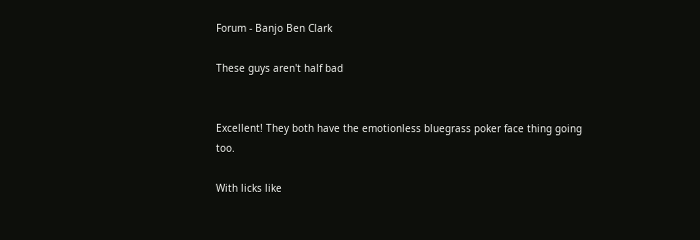Forum - Banjo Ben Clark

These guys aren't half bad


Excellent! They both have the emotionless bluegrass poker face thing going too.

With licks like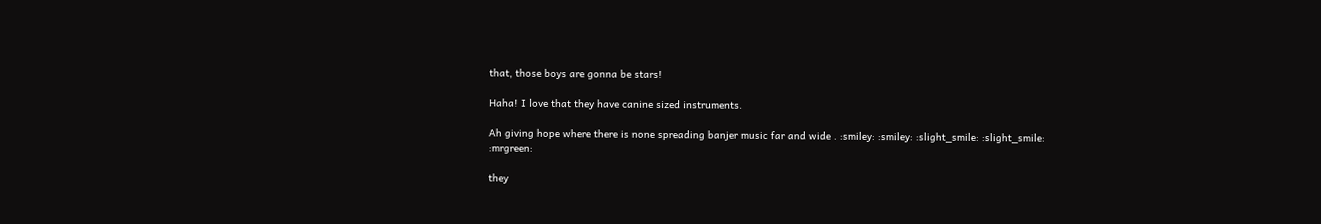that, those boys are gonna be stars!

Haha! I love that they have canine sized instruments.

Ah giving hope where there is none spreading banjer music far and wide . :smiley: :smiley: :slight_smile: :slight_smile: :mrgreen:

they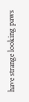have strange looking paws